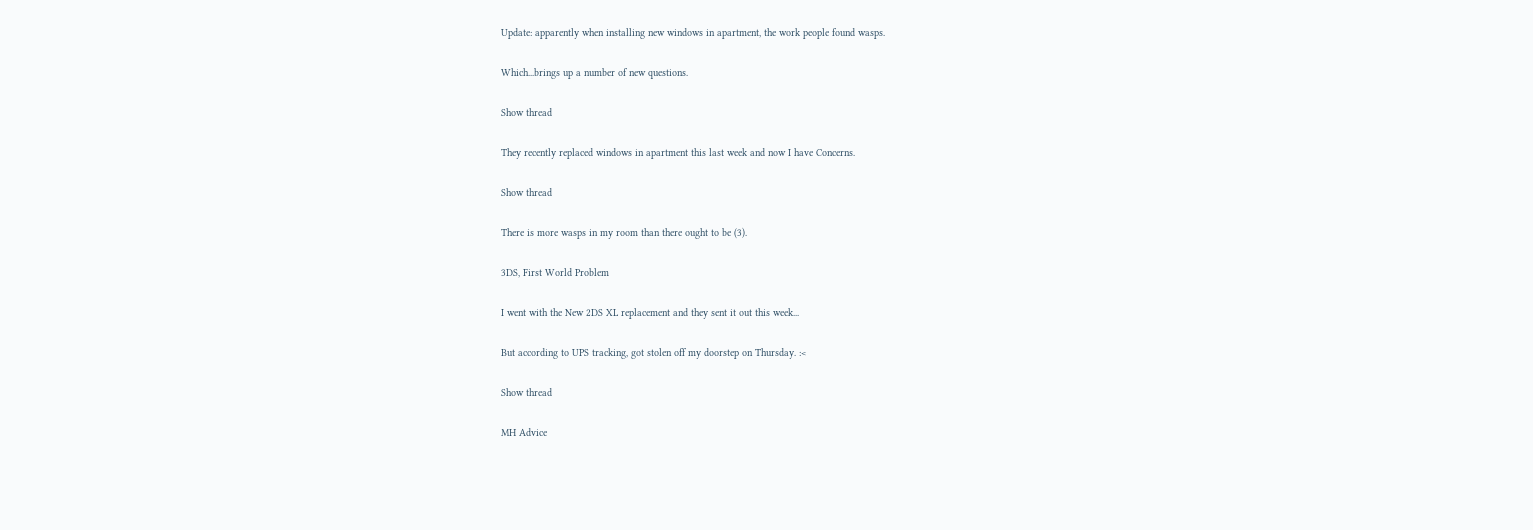Update: apparently when installing new windows in apartment, the work people found wasps.

Which...brings up a number of new questions.

Show thread

They recently replaced windows in apartment this last week and now I have Concerns.

Show thread

There is more wasps in my room than there ought to be (3).

3DS, First World Problem

I went with the New 2DS XL replacement and they sent it out this week...

But according to UPS tracking, got stolen off my doorstep on Thursday. :<

Show thread

MH Advice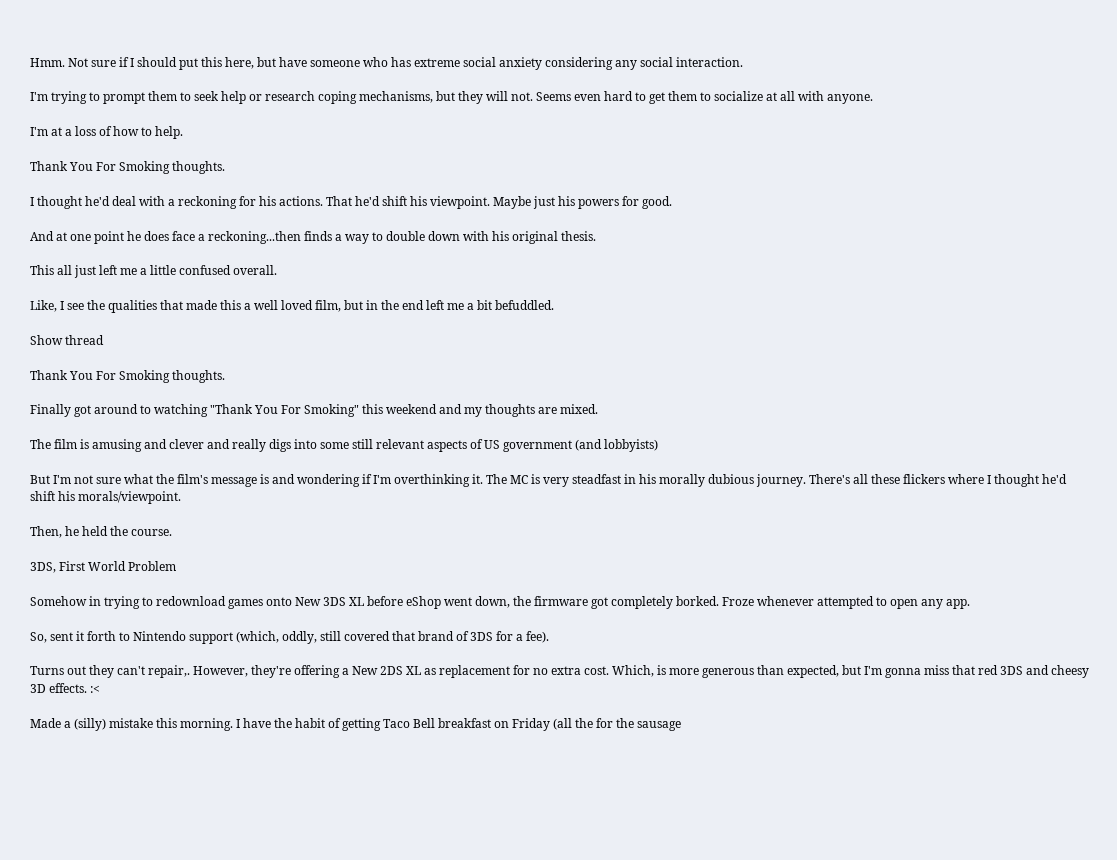Hmm. Not sure if I should put this here, but have someone who has extreme social anxiety considering any social interaction.

I'm trying to prompt them to seek help or research coping mechanisms, but they will not. Seems even hard to get them to socialize at all with anyone.

I'm at a loss of how to help.

Thank You For Smoking thoughts.

I thought he'd deal with a reckoning for his actions. That he'd shift his viewpoint. Maybe just his powers for good.

And at one point he does face a reckoning...then finds a way to double down with his original thesis.

This all just left me a little confused overall.

Like, I see the qualities that made this a well loved film, but in the end left me a bit befuddled.

Show thread

Thank You For Smoking thoughts.

Finally got around to watching "Thank You For Smoking" this weekend and my thoughts are mixed.

The film is amusing and clever and really digs into some still relevant aspects of US government (and lobbyists)

But I'm not sure what the film's message is and wondering if I'm overthinking it. The MC is very steadfast in his morally dubious journey. There's all these flickers where I thought he'd shift his morals/viewpoint.

Then, he held the course.

3DS, First World Problem

Somehow in trying to redownload games onto New 3DS XL before eShop went down, the firmware got completely borked. Froze whenever attempted to open any app.

So, sent it forth to Nintendo support (which, oddly, still covered that brand of 3DS for a fee).

Turns out they can't repair,. However, they're offering a New 2DS XL as replacement for no extra cost. Which, is more generous than expected, but I'm gonna miss that red 3DS and cheesy 3D effects. :<

Made a (silly) mistake this morning. I have the habit of getting Taco Bell breakfast on Friday (all the for the sausage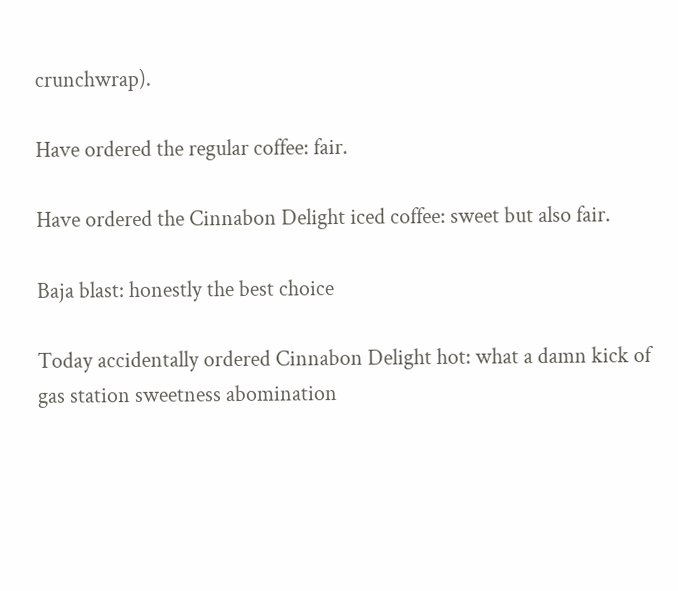crunchwrap).

Have ordered the regular coffee: fair.

Have ordered the Cinnabon Delight iced coffee: sweet but also fair.

Baja blast: honestly the best choice

Today accidentally ordered Cinnabon Delight hot: what a damn kick of gas station sweetness abomination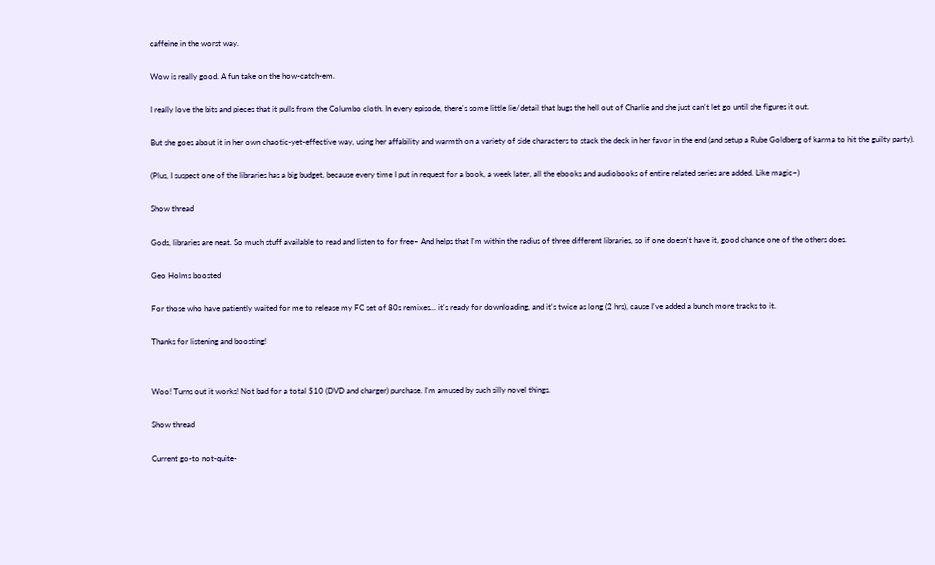caffeine in the worst way.

Wow is really good. A fun take on the how-catch-em.

I really love the bits and pieces that it pulls from the Columbo cloth. In every episode, there's some little lie/detail that bugs the hell out of Charlie and she just can't let go until she figures it out.

But she goes about it in her own chaotic-yet-effective way, using her affability and warmth on a variety of side characters to stack the deck in her favor in the end (and setup a Rube Goldberg of karma to hit the guilty party).

(Plus, I suspect one of the libraries has a big budget, because every time I put in request for a book, a week later, all the ebooks and audiobooks of entire related series are added. Like magic~)

Show thread

Gods, libraries are neat. So much stuff available to read and listen to for free~ And helps that I'm within the radius of three different libraries, so if one doesn't have it, good chance one of the others does.

Geo Holms boosted

For those who have patiently waited for me to release my FC set of 80s remixes... it's ready for downloading, and it's twice as long (2 hrs), cause I've added a bunch more tracks to it.

Thanks for listening and boosting!


Woo! Turns out it works! Not bad for a total $10 (DVD and charger) purchase. I'm amused by such silly novel things.

Show thread

Current go-to not-quite-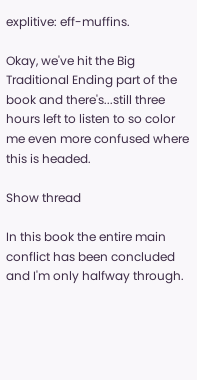explitive: eff-muffins.

Okay, we've hit the Big Traditional Ending part of the book and there's...still three hours left to listen to so color me even more confused where this is headed.

Show thread

In this book the entire main conflict has been concluded and I'm only halfway through.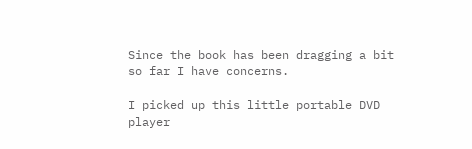Since the book has been dragging a bit so far I have concerns.

I picked up this little portable DVD player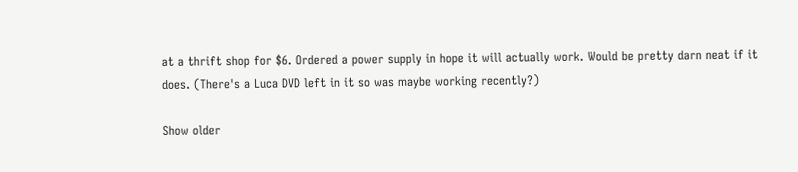at a thrift shop for $6. Ordered a power supply in hope it will actually work. Would be pretty darn neat if it does. (There's a Luca DVD left in it so was maybe working recently?)

Show older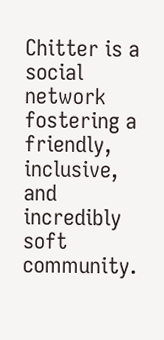Chitter is a social network fostering a friendly, inclusive, and incredibly soft community.